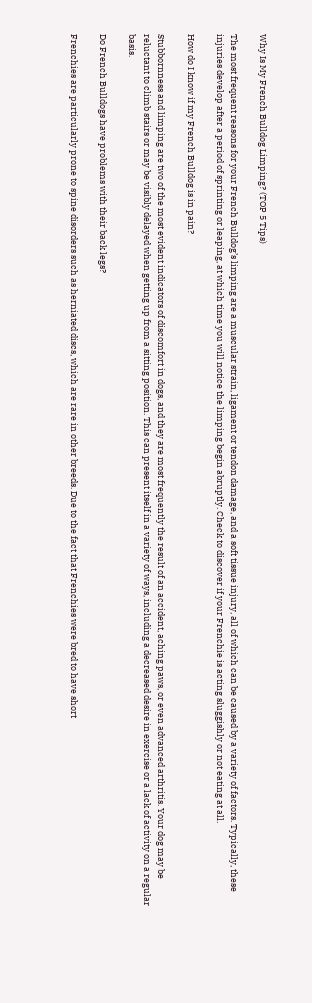Why Is My French Bulldog Limping? (TOP 5 Tips)

The most frequent reasons for your French Bulldog’s limping are a muscular strain, ligament or tendon damage, and a soft tissue injury, all of which can be caused by a variety of factors. Typically, these injuries develop after a period of sprinting or leaping, at which time you will notice the limping begin abruptly. Check to discover if your Frenchie is acting sluggishly or not eating at all.

How do I know if my French Bulldog is in pain?

Stubbornness and limping are two of the most evident indicators of discomfort in dogs, and they are most frequently the result of an accident, aching paws, or even advanced arthritis. Your dog may be reluctant to climb stairs or may be visibly delayed when getting up from a sitting position. This can present itself in a variety of ways, including a decreased desire in exercise or a lack of activity on a regular basis.

Do French Bulldogs have problems with their back legs?

Frenchies are particularly prone to spine disorders such as herniated discs, which are rare in other breeds. Due to the fact that Frenchies were bred to have short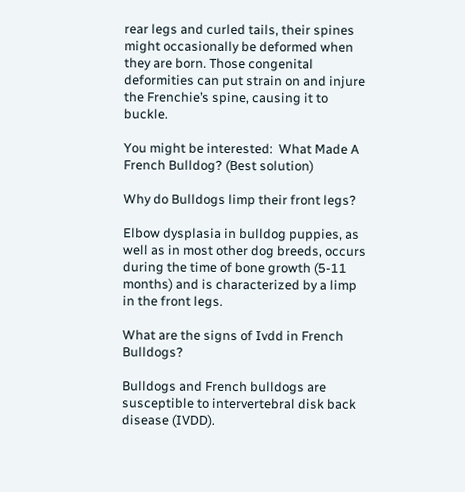rear legs and curled tails, their spines might occasionally be deformed when they are born. Those congenital deformities can put strain on and injure the Frenchie’s spine, causing it to buckle.

You might be interested:  What Made A French Bulldog? (Best solution)

Why do Bulldogs limp their front legs?

Elbow dysplasia in bulldog puppies, as well as in most other dog breeds, occurs during the time of bone growth (5-11 months) and is characterized by a limp in the front legs.

What are the signs of Ivdd in French Bulldogs?

Bulldogs and French bulldogs are susceptible to intervertebral disk back disease (IVDD).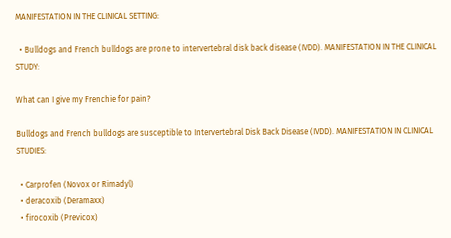MANIFESTATION IN THE CLINICAL SETTING:

  • Bulldogs and French bulldogs are prone to intervertebral disk back disease (IVDD). MANIFESTATION IN THE CLINICAL STUDY:

What can I give my Frenchie for pain?

Bulldogs and French bulldogs are susceptible to Intervertebral Disk Back Disease (IVDD). MANIFESTATION IN CLINICAL STUDIES:

  • Carprofen (Novox or Rimadyl)
  • deracoxib (Deramaxx)
  • firocoxib (Previcox)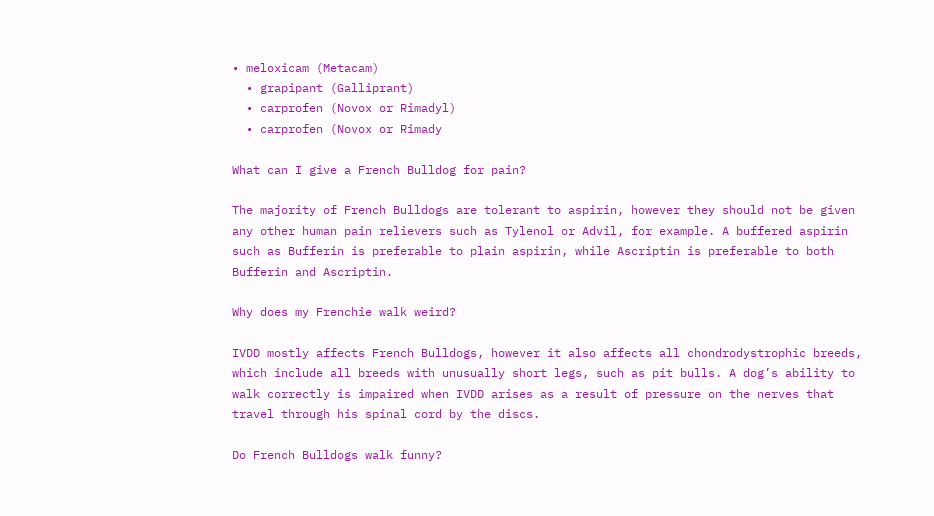• meloxicam (Metacam)
  • grapipant (Galliprant)
  • carprofen (Novox or Rimadyl)
  • carprofen (Novox or Rimady

What can I give a French Bulldog for pain?

The majority of French Bulldogs are tolerant to aspirin, however they should not be given any other human pain relievers such as Tylenol or Advil, for example. A buffered aspirin such as Bufferin is preferable to plain aspirin, while Ascriptin is preferable to both Bufferin and Ascriptin.

Why does my Frenchie walk weird?

IVDD mostly affects French Bulldogs, however it also affects all chondrodystrophic breeds, which include all breeds with unusually short legs, such as pit bulls. A dog’s ability to walk correctly is impaired when IVDD arises as a result of pressure on the nerves that travel through his spinal cord by the discs.

Do French Bulldogs walk funny?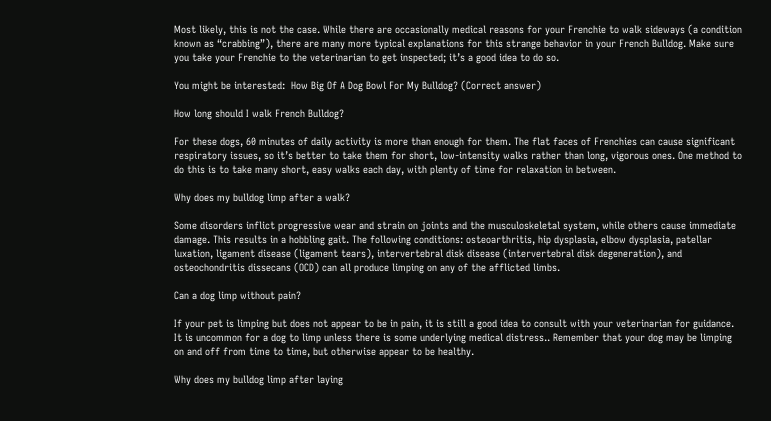Most likely, this is not the case. While there are occasionally medical reasons for your Frenchie to walk sideways (a condition known as “crabbing”), there are many more typical explanations for this strange behavior in your French Bulldog. Make sure you take your Frenchie to the veterinarian to get inspected; it’s a good idea to do so.

You might be interested:  How Big Of A Dog Bowl For My Bulldog? (Correct answer)

How long should I walk French Bulldog?

For these dogs, 60 minutes of daily activity is more than enough for them. The flat faces of Frenchies can cause significant respiratory issues, so it’s better to take them for short, low-intensity walks rather than long, vigorous ones. One method to do this is to take many short, easy walks each day, with plenty of time for relaxation in between.

Why does my bulldog limp after a walk?

Some disorders inflict progressive wear and strain on joints and the musculoskeletal system, while others cause immediate damage. This results in a hobbling gait. The following conditions: osteoarthritis, hip dysplasia, elbow dysplasia, patellar luxation, ligament disease (ligament tears), intervertebral disk disease (intervertebral disk degeneration), and osteochondritis dissecans (OCD) can all produce limping on any of the afflicted limbs.

Can a dog limp without pain?

If your pet is limping but does not appear to be in pain, it is still a good idea to consult with your veterinarian for guidance. It is uncommon for a dog to limp unless there is some underlying medical distress.. Remember that your dog may be limping on and off from time to time, but otherwise appear to be healthy.

Why does my bulldog limp after laying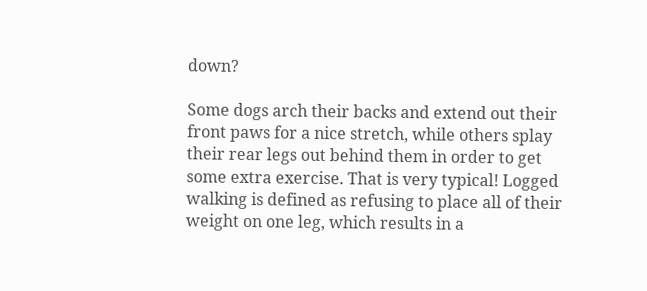down?

Some dogs arch their backs and extend out their front paws for a nice stretch, while others splay their rear legs out behind them in order to get some extra exercise. That is very typical! Logged walking is defined as refusing to place all of their weight on one leg, which results in a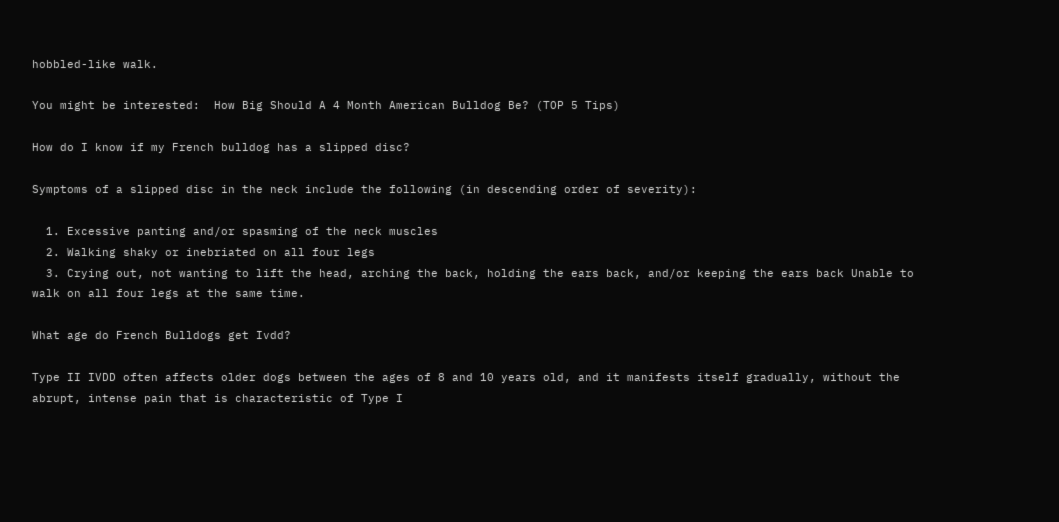hobbled-like walk.

You might be interested:  How Big Should A 4 Month American Bulldog Be? (TOP 5 Tips)

How do I know if my French bulldog has a slipped disc?

Symptoms of a slipped disc in the neck include the following (in descending order of severity):

  1. Excessive panting and/or spasming of the neck muscles
  2. Walking shaky or inebriated on all four legs
  3. Crying out, not wanting to lift the head, arching the back, holding the ears back, and/or keeping the ears back Unable to walk on all four legs at the same time.

What age do French Bulldogs get Ivdd?

Type II IVDD often affects older dogs between the ages of 8 and 10 years old, and it manifests itself gradually, without the abrupt, intense pain that is characteristic of Type I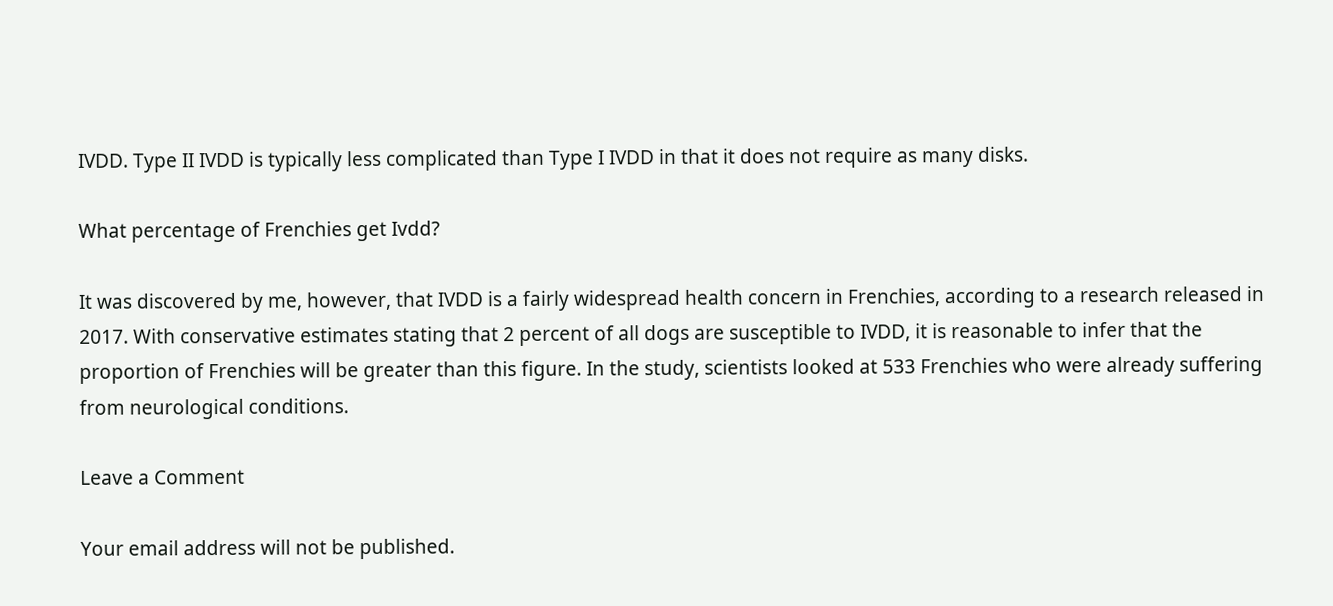IVDD. Type II IVDD is typically less complicated than Type I IVDD in that it does not require as many disks.

What percentage of Frenchies get Ivdd?

It was discovered by me, however, that IVDD is a fairly widespread health concern in Frenchies, according to a research released in 2017. With conservative estimates stating that 2 percent of all dogs are susceptible to IVDD, it is reasonable to infer that the proportion of Frenchies will be greater than this figure. In the study, scientists looked at 533 Frenchies who were already suffering from neurological conditions.

Leave a Comment

Your email address will not be published.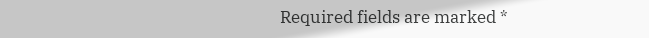Required fields are marked *